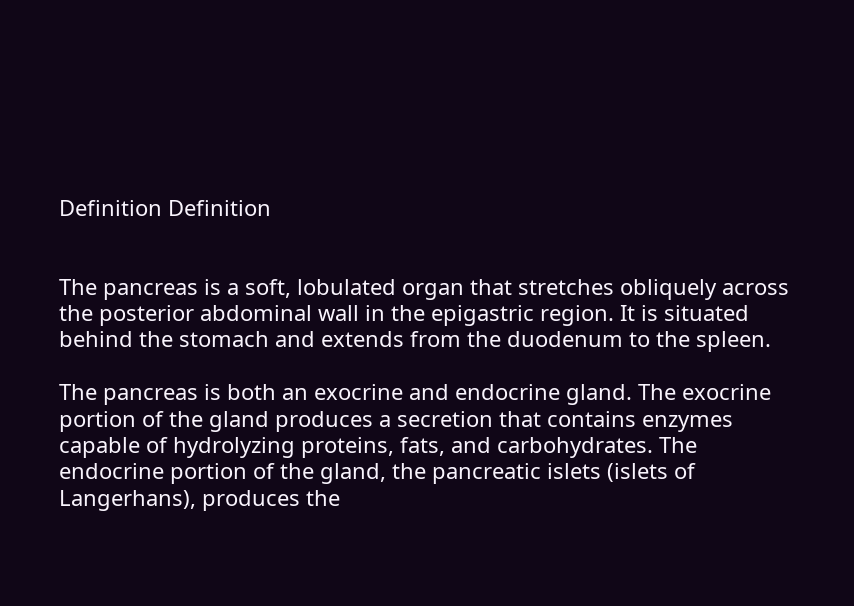Definition Definition


The pancreas is a soft, lobulated organ that stretches obliquely across the posterior abdominal wall in the epigastric region. It is situated behind the stomach and extends from the duodenum to the spleen.

The pancreas is both an exocrine and endocrine gland. The exocrine portion of the gland produces a secretion that contains enzymes capable of hydrolyzing proteins, fats, and carbohydrates. The endocrine portion of the gland, the pancreatic islets (islets of Langerhans), produces the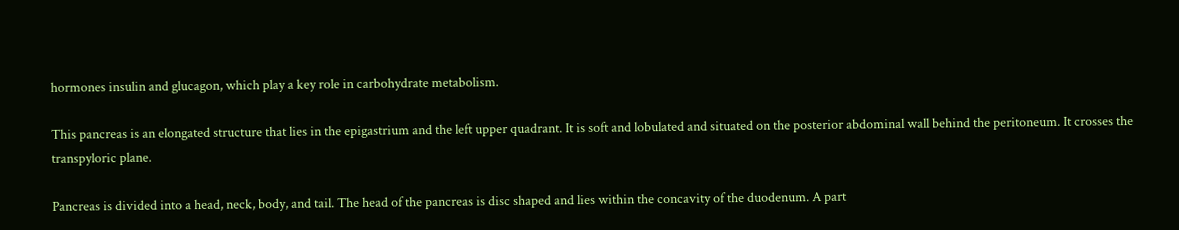hormones insulin and glucagon, which play a key role in carbohydrate metabolism.

This pancreas is an elongated structure that lies in the epigastrium and the left upper quadrant. It is soft and lobulated and situated on the posterior abdominal wall behind the peritoneum. It crosses the transpyloric plane.

Pancreas is divided into a head, neck, body, and tail. The head of the pancreas is disc shaped and lies within the concavity of the duodenum. A part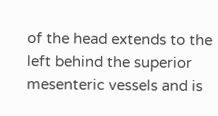of the head extends to the left behind the superior mesenteric vessels and is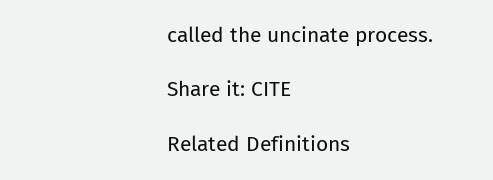called the uncinate process.

Share it: CITE

Related Definitions